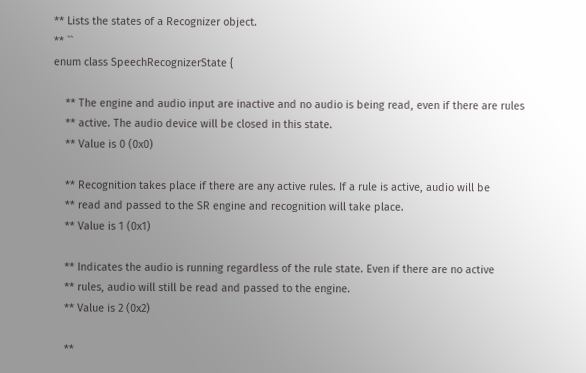** Lists the states of a Recognizer object.
** ``
enum class SpeechRecognizerState {

    ** The engine and audio input are inactive and no audio is being read, even if there are rules
    ** active. The audio device will be closed in this state.
    ** Value is 0 (0x0)

    ** Recognition takes place if there are any active rules. If a rule is active, audio will be
    ** read and passed to the SR engine and recognition will take place.
    ** Value is 1 (0x1)

    ** Indicates the audio is running regardless of the rule state. Even if there are no active
    ** rules, audio will still be read and passed to the engine.
    ** Value is 2 (0x2)

    **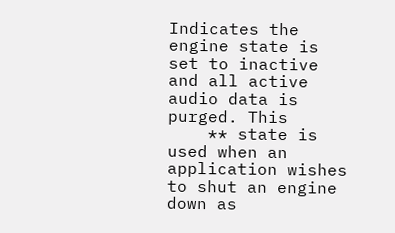Indicates the engine state is set to inactive and all active audio data is purged. This
    ** state is used when an application wishes to shut an engine down as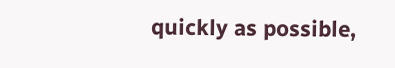quickly as possible,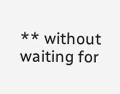** without waiting for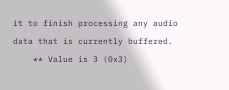it to finish processing any audio data that is currently buffered.
    ** Value is 3 (0x3)